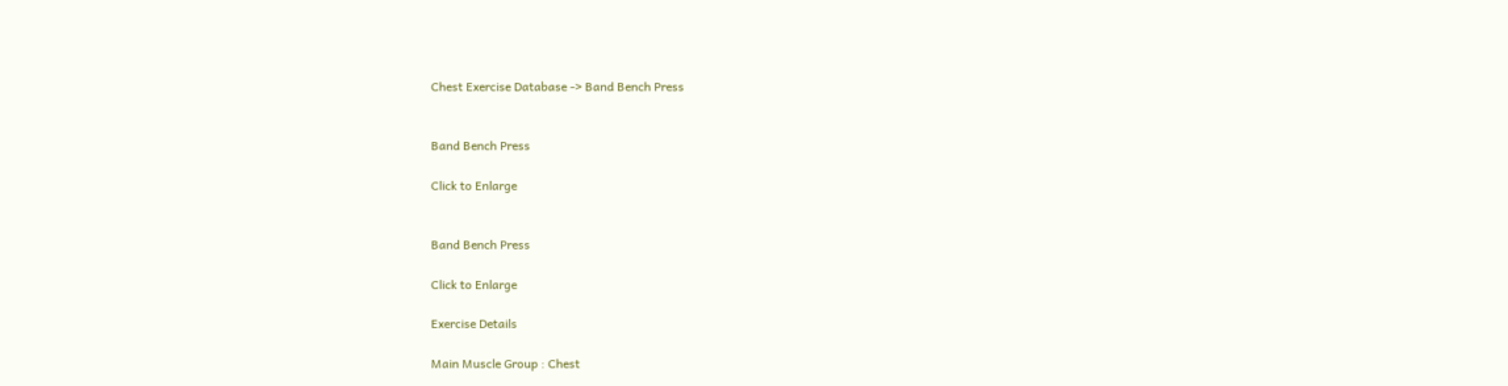Chest Exercise Database -> Band Bench Press


Band Bench Press

Click to Enlarge


Band Bench Press

Click to Enlarge

Exercise Details

Main Muscle Group : Chest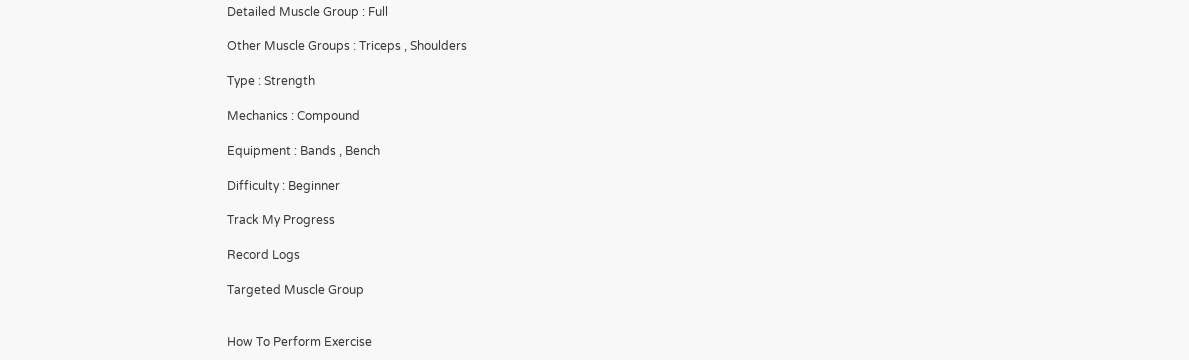Detailed Muscle Group : Full

Other Muscle Groups : Triceps , Shoulders

Type : Strength

Mechanics : Compound

Equipment : Bands , Bench

Difficulty : Beginner

Track My Progress

Record Logs

Targeted Muscle Group


How To Perform Exercise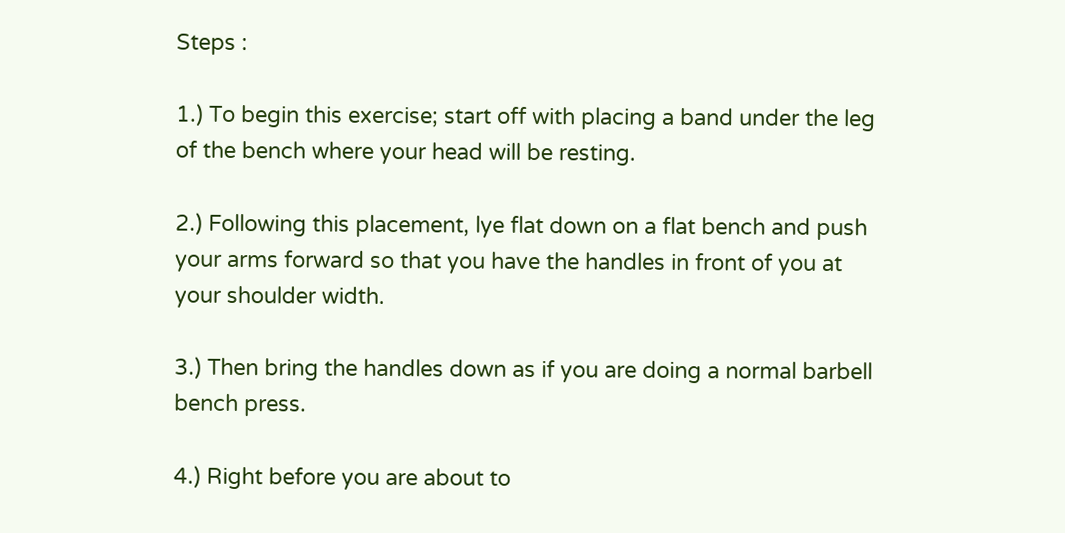Steps :

1.) To begin this exercise; start off with placing a band under the leg of the bench where your head will be resting.

2.) Following this placement, lye flat down on a flat bench and push your arms forward so that you have the handles in front of you at your shoulder width.

3.) Then bring the handles down as if you are doing a normal barbell bench press.

4.) Right before you are about to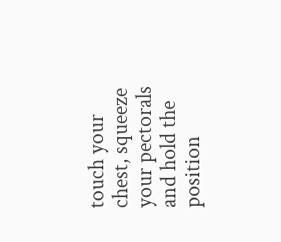touch your chest, squeeze your pectorals and hold the position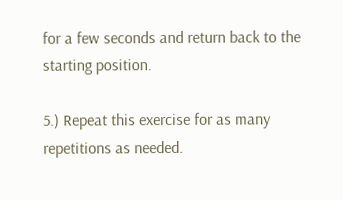for a few seconds and return back to the starting position.

5.) Repeat this exercise for as many repetitions as needed.